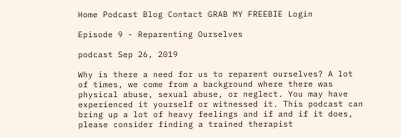Home Podcast Blog Contact GRAB MY FREEBIE Login

Episode 9 - Reparenting Ourselves

podcast Sep 26, 2019

Why is there a need for us to reparent ourselves? A lot of times, we come from a background where there was physical abuse, sexual abuse, or neglect. You may have experienced it yourself or witnessed it. This podcast can bring up a lot of heavy feelings and if and if it does, please consider finding a trained therapist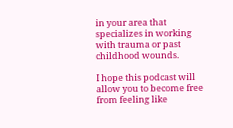in your area that specializes in working with trauma or past childhood wounds.

I hope this podcast will allow you to become free from feeling like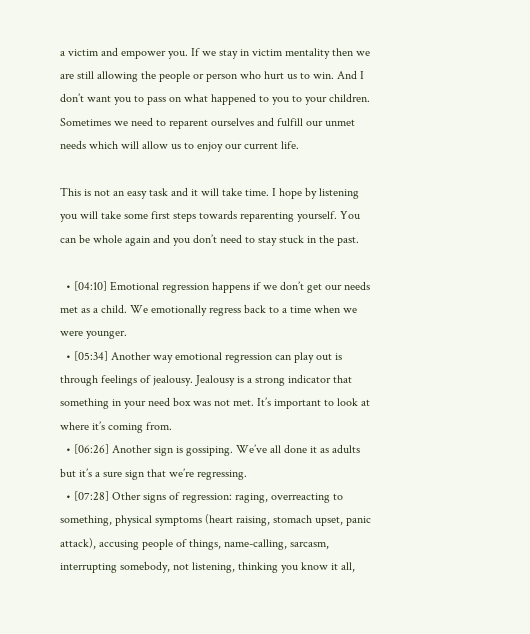a victim and empower you. If we stay in victim mentality then we are still allowing the people or person who hurt us to win. And I don’t want you to pass on what happened to you to your children. Sometimes we need to reparent ourselves and fulfill our unmet needs which will allow us to enjoy our current life.

This is not an easy task and it will take time. I hope by listening you will take some first steps towards reparenting yourself. You can be whole again and you don’t need to stay stuck in the past.

  • [04:10] Emotional regression happens if we don’t get our needs met as a child. We emotionally regress back to a time when we were younger.
  • [05:34] Another way emotional regression can play out is through feelings of jealousy. Jealousy is a strong indicator that something in your need box was not met. It’s important to look at where it’s coming from.
  • [06:26] Another sign is gossiping. We’ve all done it as adults but it’s a sure sign that we’re regressing.
  • [07:28] Other signs of regression: raging, overreacting to something, physical symptoms (heart raising, stomach upset, panic attack), accusing people of things, name-calling, sarcasm, interrupting somebody, not listening, thinking you know it all,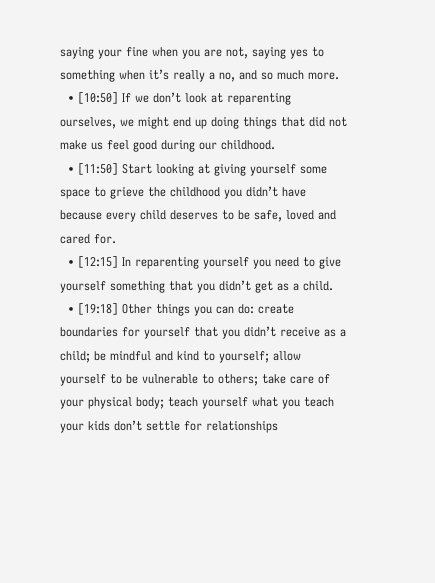saying your fine when you are not, saying yes to something when it’s really a no, and so much more.
  • [10:50] If we don’t look at reparenting ourselves, we might end up doing things that did not make us feel good during our childhood.
  • [11:50] Start looking at giving yourself some space to grieve the childhood you didn’t have because every child deserves to be safe, loved and cared for.
  • [12:15] In reparenting yourself you need to give yourself something that you didn’t get as a child.
  • [19:18] Other things you can do: create boundaries for yourself that you didn’t receive as a child; be mindful and kind to yourself; allow yourself to be vulnerable to others; take care of your physical body; teach yourself what you teach your kids don’t settle for relationships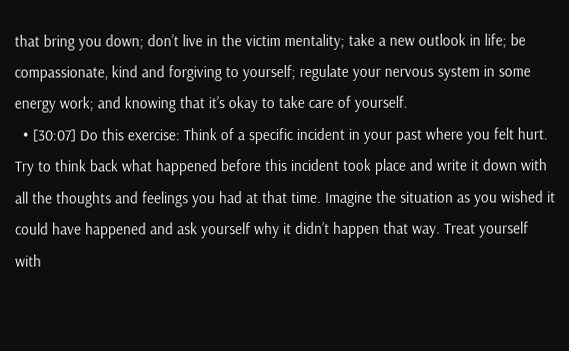that bring you down; don’t live in the victim mentality; take a new outlook in life; be compassionate, kind and forgiving to yourself; regulate your nervous system in some energy work; and knowing that it’s okay to take care of yourself.
  • [30:07] Do this exercise: Think of a specific incident in your past where you felt hurt. Try to think back what happened before this incident took place and write it down with all the thoughts and feelings you had at that time. Imagine the situation as you wished it could have happened and ask yourself why it didn’t happen that way. Treat yourself with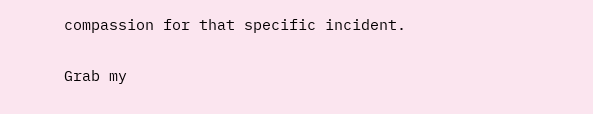compassion for that specific incident.

Grab my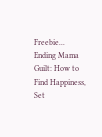Freebie...
Ending Mama Guilt: How to Find Happiness, Set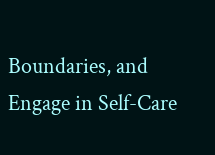Boundaries, and Engage in Self-Care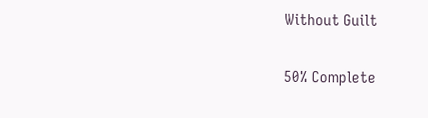Without Guilt

50% Complete